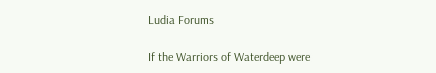Ludia Forums

If the Warriors of Waterdeep were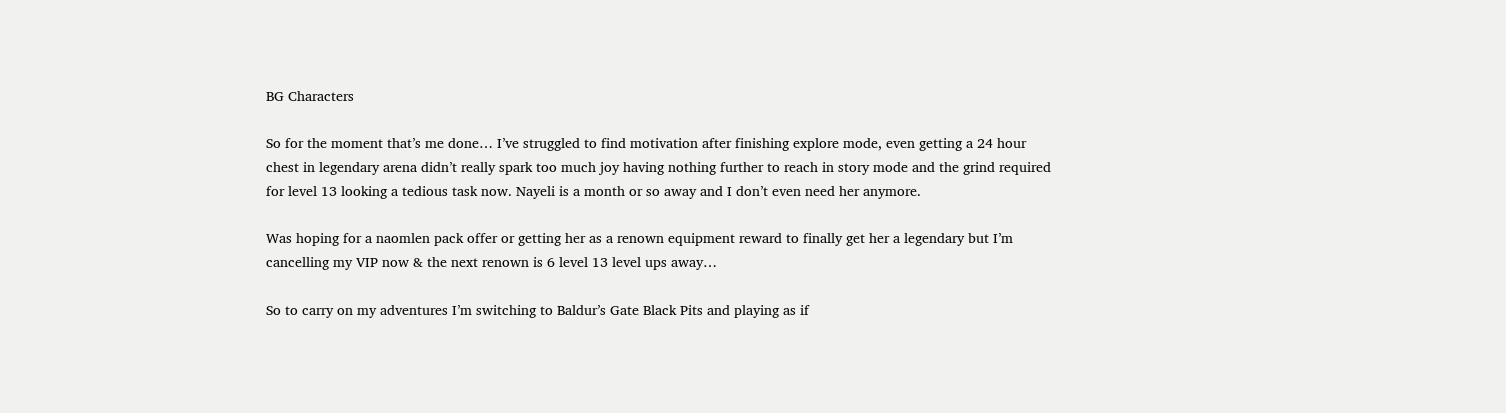BG Characters

So for the moment that’s me done… I’ve struggled to find motivation after finishing explore mode, even getting a 24 hour chest in legendary arena didn’t really spark too much joy having nothing further to reach in story mode and the grind required for level 13 looking a tedious task now. Nayeli is a month or so away and I don’t even need her anymore.

Was hoping for a naomlen pack offer or getting her as a renown equipment reward to finally get her a legendary but I’m cancelling my VIP now & the next renown is 6 level 13 level ups away…

So to carry on my adventures I’m switching to Baldur’s Gate Black Pits and playing as if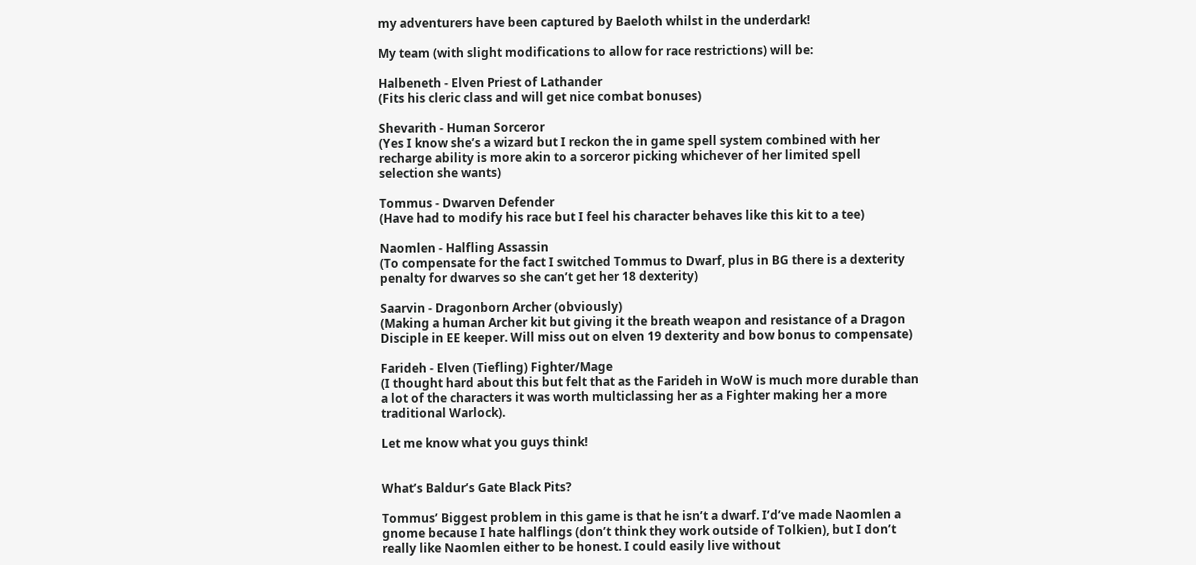my adventurers have been captured by Baeloth whilst in the underdark!

My team (with slight modifications to allow for race restrictions) will be:

Halbeneth - Elven Priest of Lathander
(Fits his cleric class and will get nice combat bonuses)

Shevarith - Human Sorceror
(Yes I know she’s a wizard but I reckon the in game spell system combined with her recharge ability is more akin to a sorceror picking whichever of her limited spell selection she wants)

Tommus - Dwarven Defender
(Have had to modify his race but I feel his character behaves like this kit to a tee)

Naomlen - Halfling Assassin
(To compensate for the fact I switched Tommus to Dwarf, plus in BG there is a dexterity penalty for dwarves so she can’t get her 18 dexterity)

Saarvin - Dragonborn Archer (obviously)
(Making a human Archer kit but giving it the breath weapon and resistance of a Dragon Disciple in EE keeper. Will miss out on elven 19 dexterity and bow bonus to compensate)

Farideh - Elven (Tiefling) Fighter/Mage
(I thought hard about this but felt that as the Farideh in WoW is much more durable than a lot of the characters it was worth multiclassing her as a Fighter making her a more traditional Warlock).

Let me know what you guys think!


What’s Baldur’s Gate Black Pits?

Tommus’ Biggest problem in this game is that he isn’t a dwarf. I’d’ve made Naomlen a gnome because I hate halflings (don’t think they work outside of Tolkien), but I don’t really like Naomlen either to be honest. I could easily live without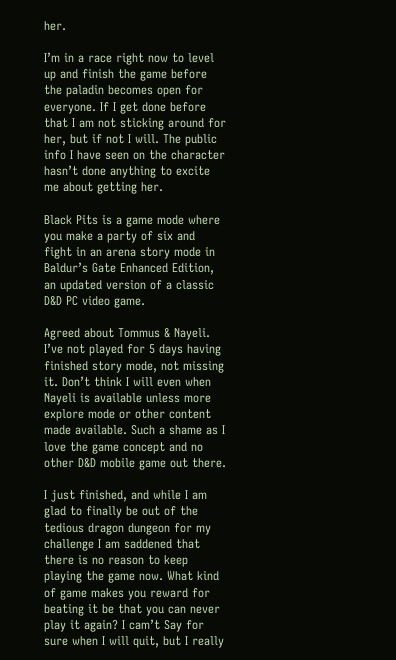her.

I’m in a race right now to level up and finish the game before the paladin becomes open for everyone. If I get done before that I am not sticking around for her, but if not I will. The public info I have seen on the character hasn’t done anything to excite me about getting her.

Black Pits is a game mode where you make a party of six and fight in an arena story mode in Baldur’s Gate Enhanced Edition, an updated version of a classic D&D PC video game.

Agreed about Tommus & Nayeli. I’ve not played for 5 days having finished story mode, not missing it. Don’t think I will even when Nayeli is available unless more explore mode or other content made available. Such a shame as I love the game concept and no other D&D mobile game out there.

I just finished, and while I am glad to finally be out of the tedious dragon dungeon for my challenge I am saddened that there is no reason to keep playing the game now. What kind of game makes you reward for beating it be that you can never play it again? I cam’t Say for sure when I will quit, but I really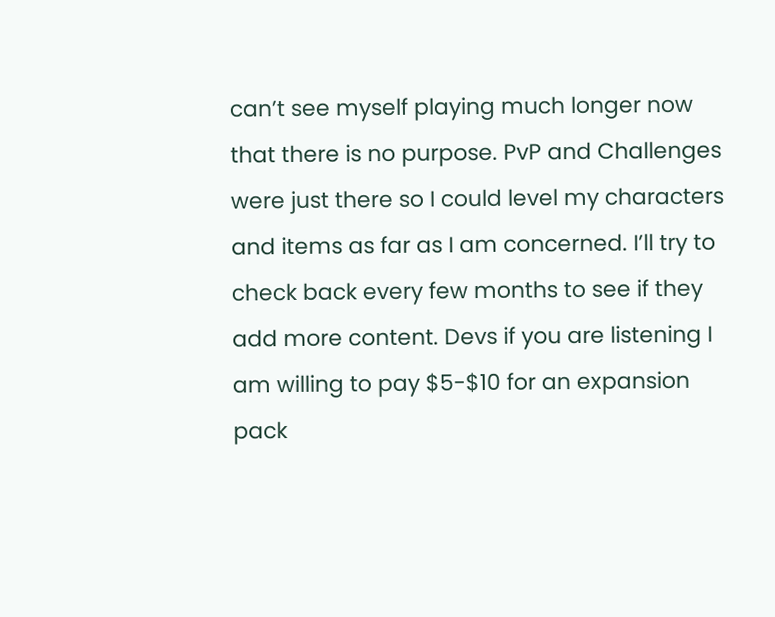can’t see myself playing much longer now that there is no purpose. PvP and Challenges were just there so I could level my characters and items as far as I am concerned. I’ll try to check back every few months to see if they add more content. Devs if you are listening I am willing to pay $5-$10 for an expansion pack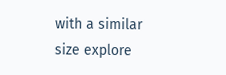with a similar size explore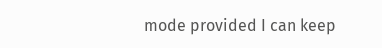mode provided I can keep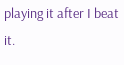playing it after I beat it.